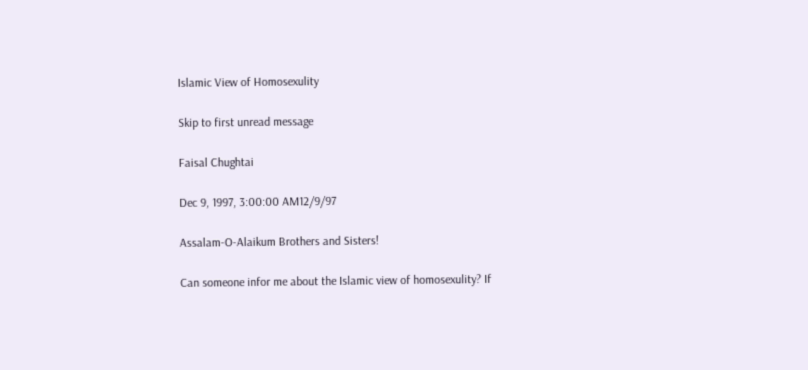Islamic View of Homosexulity

Skip to first unread message

Faisal Chughtai

Dec 9, 1997, 3:00:00 AM12/9/97

Assalam-O-Alaikum Brothers and Sisters!

Can someone infor me about the Islamic view of homosexulity? If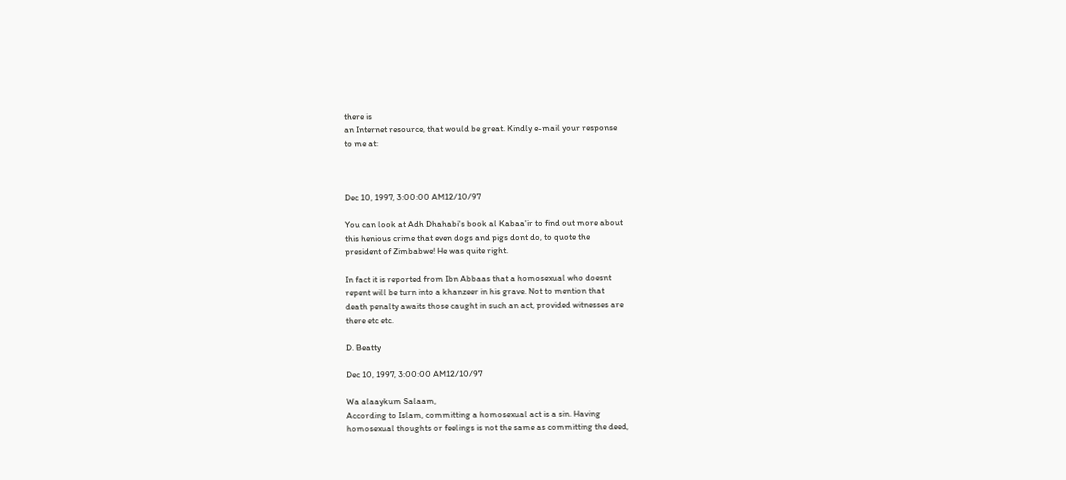there is
an Internet resource, that would be great. Kindly e-mail your response
to me at:



Dec 10, 1997, 3:00:00 AM12/10/97

You can look at Adh Dhahabi's book al Kabaa'ir to find out more about
this henious crime that even dogs and pigs dont do, to quote the
president of Zimbabwe! He was quite right.

In fact it is reported from Ibn Abbaas that a homosexual who doesnt
repent will be turn into a khanzeer in his grave. Not to mention that
death penalty awaits those caught in such an act, provided witnesses are
there etc etc.

D. Beatty

Dec 10, 1997, 3:00:00 AM12/10/97

Wa alaaykum Salaam,
According to Islam, committing a homosexual act is a sin. Having
homosexual thoughts or feelings is not the same as committing the deed,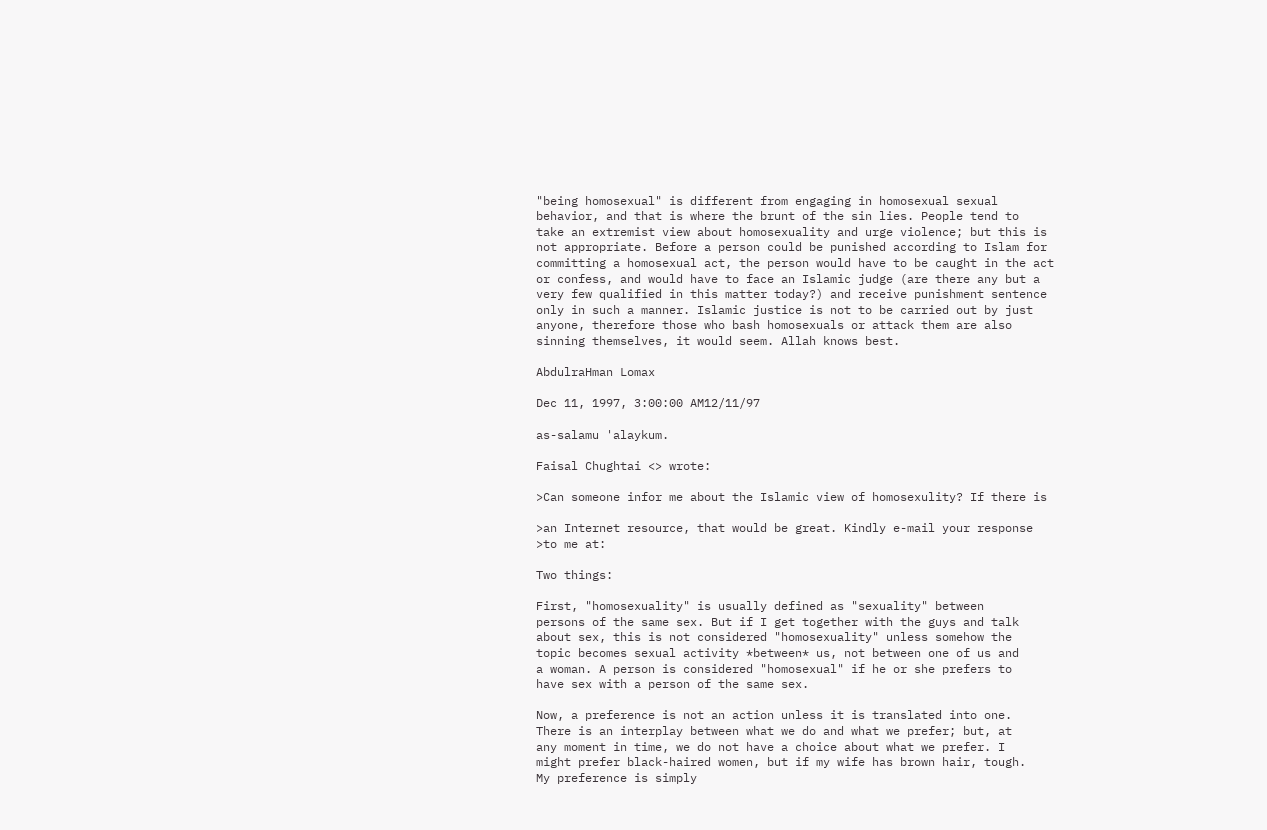"being homosexual" is different from engaging in homosexual sexual
behavior, and that is where the brunt of the sin lies. People tend to
take an extremist view about homosexuality and urge violence; but this is
not appropriate. Before a person could be punished according to Islam for
committing a homosexual act, the person would have to be caught in the act
or confess, and would have to face an Islamic judge (are there any but a
very few qualified in this matter today?) and receive punishment sentence
only in such a manner. Islamic justice is not to be carried out by just
anyone, therefore those who bash homosexuals or attack them are also
sinning themselves, it would seem. Allah knows best.

AbdulraHman Lomax

Dec 11, 1997, 3:00:00 AM12/11/97

as-salamu 'alaykum.

Faisal Chughtai <> wrote:

>Can someone infor me about the Islamic view of homosexulity? If there is

>an Internet resource, that would be great. Kindly e-mail your response
>to me at:

Two things:

First, "homosexuality" is usually defined as "sexuality" between
persons of the same sex. But if I get together with the guys and talk
about sex, this is not considered "homosexuality" unless somehow the
topic becomes sexual activity *between* us, not between one of us and
a woman. A person is considered "homosexual" if he or she prefers to
have sex with a person of the same sex.

Now, a preference is not an action unless it is translated into one.
There is an interplay between what we do and what we prefer; but, at
any moment in time, we do not have a choice about what we prefer. I
might prefer black-haired women, but if my wife has brown hair, tough.
My preference is simply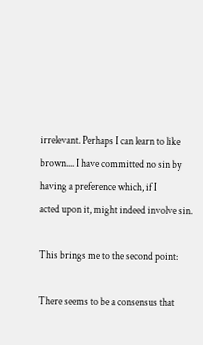irrelevant. Perhaps I can learn to like
brown.... I have committed no sin by having a preference which, if I
acted upon it, might indeed involve sin.

This brings me to the second point:

There seems to be a consensus that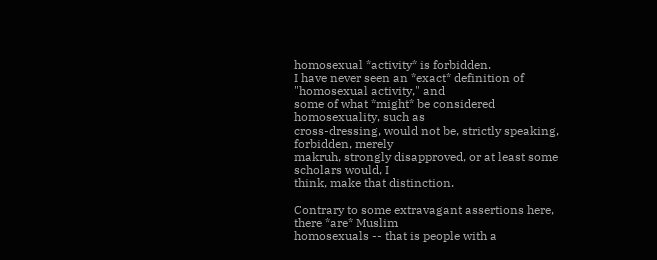homosexual *activity* is forbidden.
I have never seen an *exact* definition of "homosexual activity," and
some of what *might* be considered homosexuality, such as
cross-dressing, would not be, strictly speaking, forbidden, merely
makruh, strongly disapproved, or at least some scholars would, I
think, make that distinction.

Contrary to some extravagant assertions here, there *are* Muslim
homosexuals -- that is people with a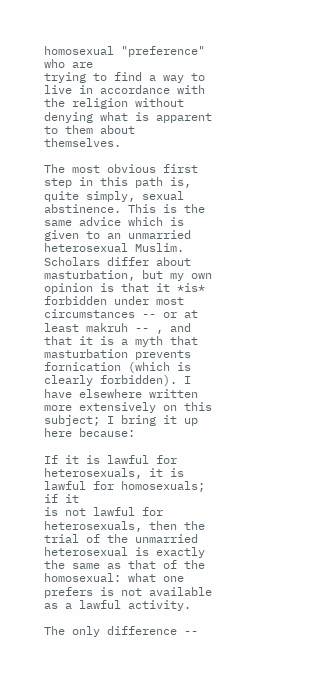homosexual "preference" who are
trying to find a way to live in accordance with the religion without
denying what is apparent to them about themselves.

The most obvious first step in this path is, quite simply, sexual
abstinence. This is the same advice which is given to an unmarried
heterosexual Muslim. Scholars differ about masturbation, but my own
opinion is that it *is* forbidden under most circumstances -- or at
least makruh -- , and that it is a myth that masturbation prevents
fornication (which is clearly forbidden). I have elsewhere written
more extensively on this subject; I bring it up here because:

If it is lawful for heterosexuals, it is lawful for homosexuals; if it
is not lawful for heterosexuals, then the trial of the unmarried
heterosexual is exactly the same as that of the homosexual: what one
prefers is not available as a lawful activity.

The only difference --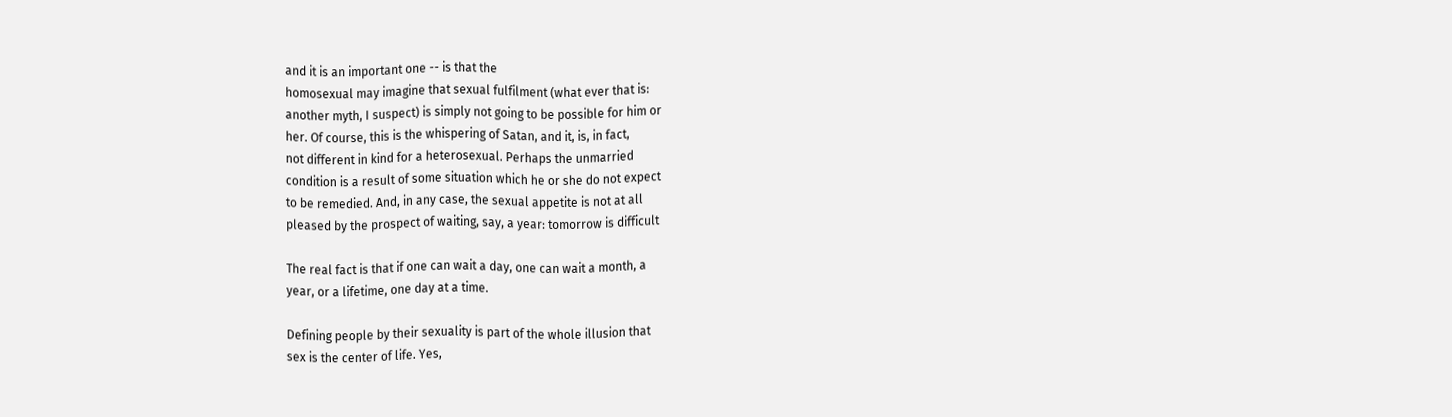and it is an important one -- is that the
homosexual may imagine that sexual fulfilment (what ever that is:
another myth, I suspect) is simply not going to be possible for him or
her. Of course, this is the whispering of Satan, and it, is, in fact,
not different in kind for a heterosexual. Perhaps the unmarried
condition is a result of some situation which he or she do not expect
to be remedied. And, in any case, the sexual appetite is not at all
pleased by the prospect of waiting, say, a year: tomorrow is difficult

The real fact is that if one can wait a day, one can wait a month, a
year, or a lifetime, one day at a time.

Defining people by their sexuality is part of the whole illusion that
sex is the center of life. Yes,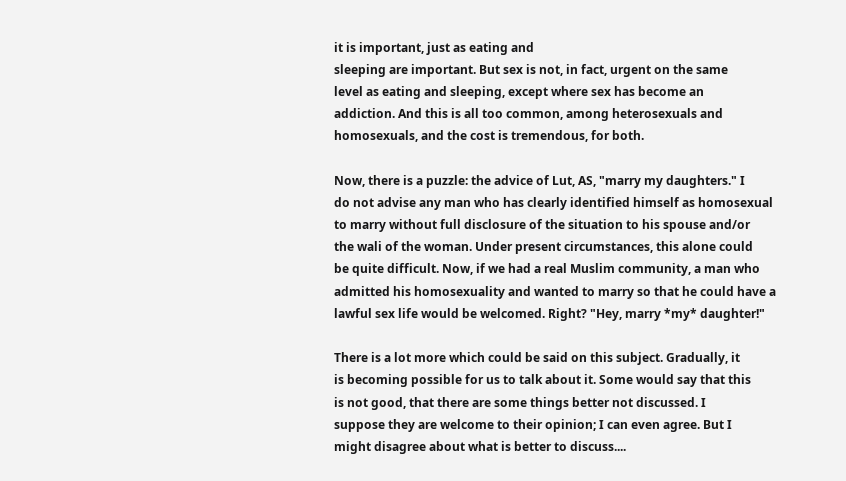it is important, just as eating and
sleeping are important. But sex is not, in fact, urgent on the same
level as eating and sleeping, except where sex has become an
addiction. And this is all too common, among heterosexuals and
homosexuals, and the cost is tremendous, for both.

Now, there is a puzzle: the advice of Lut, AS, "marry my daughters." I
do not advise any man who has clearly identified himself as homosexual
to marry without full disclosure of the situation to his spouse and/or
the wali of the woman. Under present circumstances, this alone could
be quite difficult. Now, if we had a real Muslim community, a man who
admitted his homosexuality and wanted to marry so that he could have a
lawful sex life would be welcomed. Right? "Hey, marry *my* daughter!"

There is a lot more which could be said on this subject. Gradually, it
is becoming possible for us to talk about it. Some would say that this
is not good, that there are some things better not discussed. I
suppose they are welcome to their opinion; I can even agree. But I
might disagree about what is better to discuss....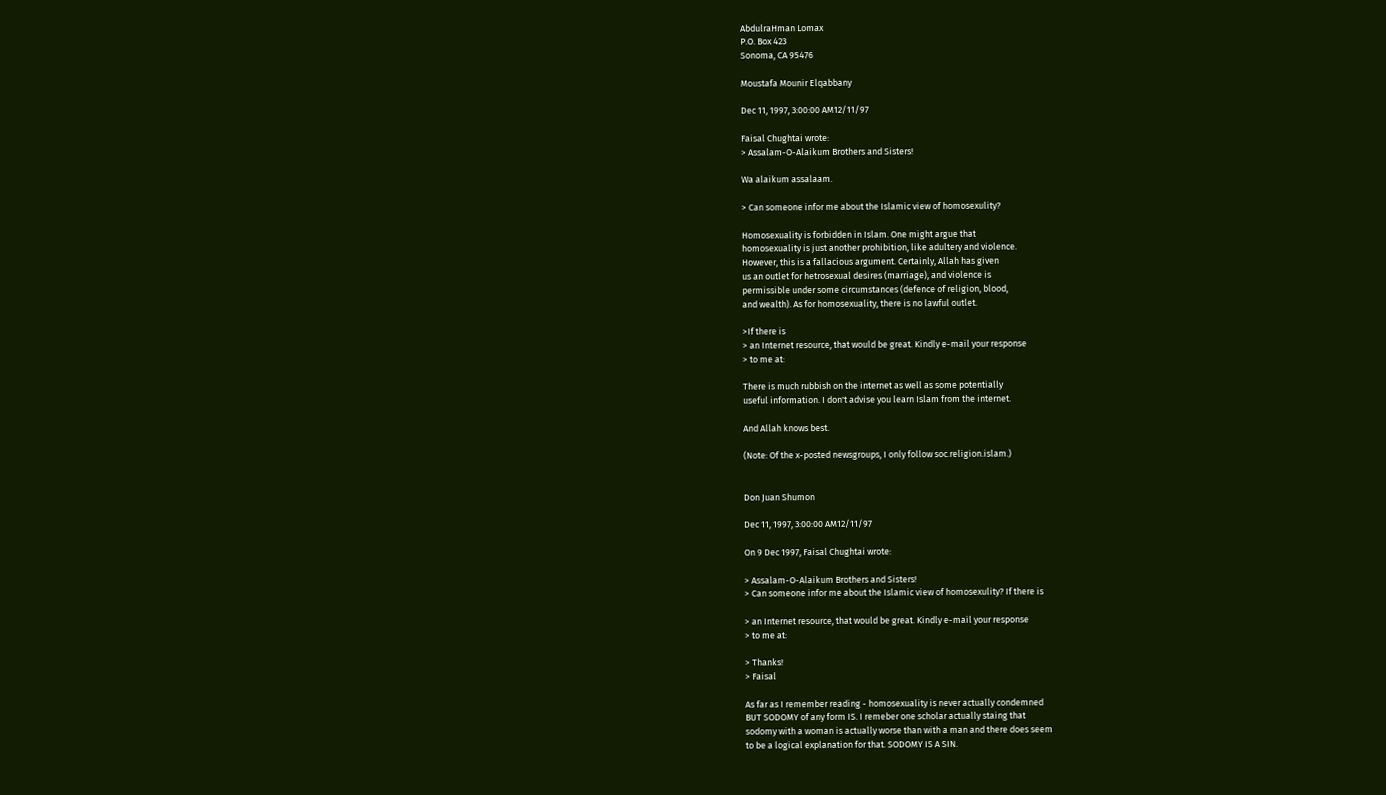AbdulraHman Lomax
P.O. Box 423
Sonoma, CA 95476

Moustafa Mounir Elqabbany

Dec 11, 1997, 3:00:00 AM12/11/97

Faisal Chughtai wrote:
> Assalam-O-Alaikum Brothers and Sisters!

Wa alaikum assalaam.

> Can someone infor me about the Islamic view of homosexulity?

Homosexuality is forbidden in Islam. One might argue that
homosexuality is just another prohibition, like adultery and violence.
However, this is a fallacious argument. Certainly, Allah has given
us an outlet for hetrosexual desires (marriage), and violence is
permissible under some circumstances (defence of religion, blood,
and wealth). As for homosexuality, there is no lawful outlet.

>If there is
> an Internet resource, that would be great. Kindly e-mail your response
> to me at:

There is much rubbish on the internet as well as some potentially
useful information. I don't advise you learn Islam from the internet.

And Allah knows best.

(Note: Of the x-posted newsgroups, I only follow soc.religion.islam.)


Don Juan Shumon

Dec 11, 1997, 3:00:00 AM12/11/97

On 9 Dec 1997, Faisal Chughtai wrote:

> Assalam-O-Alaikum Brothers and Sisters!
> Can someone infor me about the Islamic view of homosexulity? If there is

> an Internet resource, that would be great. Kindly e-mail your response
> to me at:

> Thanks!
> Faisal

As far as I remember reading - homosexuality is never actually condemned
BUT SODOMY of any form IS. I remeber one scholar actually staing that
sodomy with a woman is actually worse than with a man and there does seem
to be a logical explanation for that. SODOMY IS A SIN.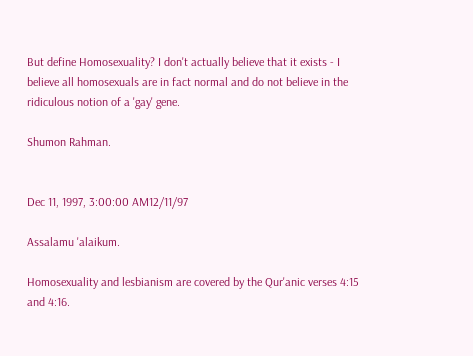But define Homosexuality? I don't actually believe that it exists - I
believe all homosexuals are in fact normal and do not believe in the
ridiculous notion of a 'gay' gene.

Shumon Rahman.


Dec 11, 1997, 3:00:00 AM12/11/97

Assalamu 'alaikum.

Homosexuality and lesbianism are covered by the Qur'anic verses 4:15 and 4:16.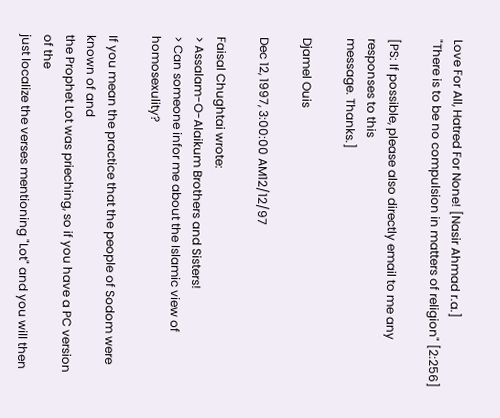Love For All, Hatred For None! [Nasir Ahmad r.a.]
"There is to be no compulsion in matters of religion" [2:256]

[PS: If possible, please also directly email to me any responses to this
message. Thanks.]

Djamel Ouis

Dec 12, 1997, 3:00:00 AM12/12/97

Faisal Chughtai wrote:
> Assalam-O-Alaikum Brothers and Sisters!
> Can someone infor me about the Islamic view of homosexulity?

If you mean the practice that the people of Sodom were known of and
the Prophet Lot was prieching, so if you have a PC version of the
just localize the verses mentioning "Lot" and you will then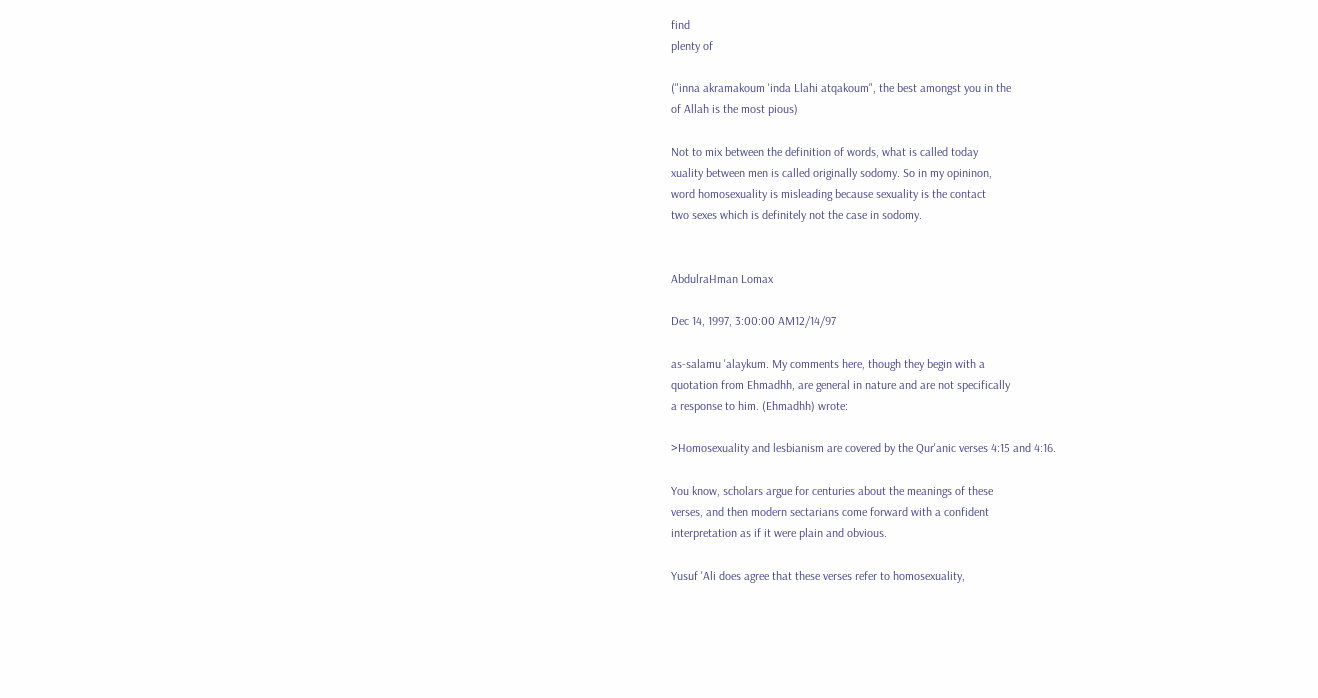find
plenty of

("inna akramakoum 'inda Llahi atqakoum", the best amongst you in the
of Allah is the most pious)

Not to mix between the definition of words, what is called today
xuality between men is called originally sodomy. So in my opininon,
word homosexuality is misleading because sexuality is the contact
two sexes which is definitely not the case in sodomy.


AbdulraHman Lomax

Dec 14, 1997, 3:00:00 AM12/14/97

as-salamu 'alaykum. My comments here, though they begin with a
quotation from Ehmadhh, are general in nature and are not specifically
a response to him. (Ehmadhh) wrote:

>Homosexuality and lesbianism are covered by the Qur'anic verses 4:15 and 4:16.

You know, scholars argue for centuries about the meanings of these
verses, and then modern sectarians come forward with a confident
interpretation as if it were plain and obvious.

Yusuf 'Ali does agree that these verses refer to homosexuality,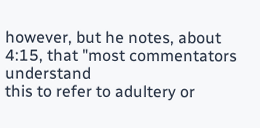however, but he notes, about 4:15, that "most commentators understand
this to refer to adultery or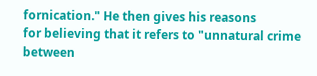fornication." He then gives his reasons
for believing that it refers to "unnatural crime between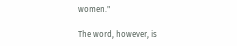women."

The word, however, is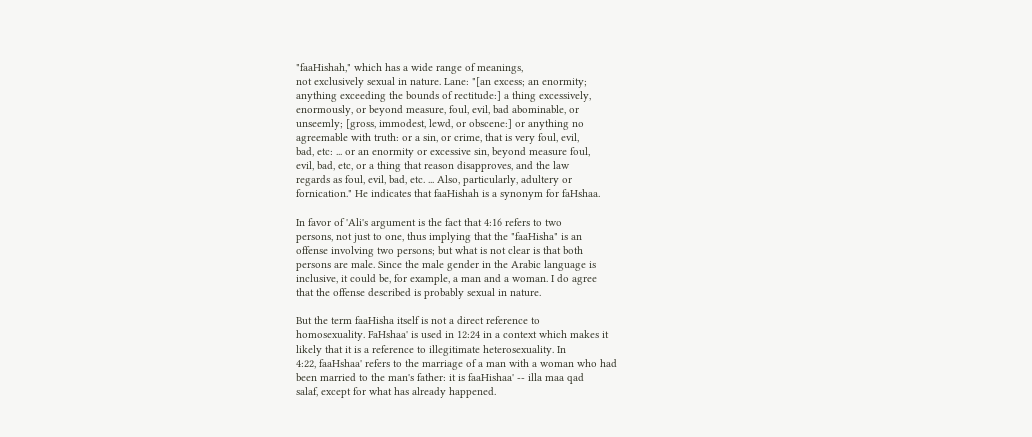"faaHishah," which has a wide range of meanings,
not exclusively sexual in nature. Lane: "[an excess; an enormity;
anything exceeding the bounds of rectitude:] a thing excessively,
enormously, or beyond measure, foul, evil, bad abominable, or
unseemly; [gross, immodest, lewd, or obscene:] or anything no
agreemable with truth: or a sin, or crime, that is very foul, evil,
bad, etc: ... or an enormity or excessive sin, beyond measure foul,
evil, bad, etc, or a thing that reason disapproves, and the law
regards as foul, evil, bad, etc. ... Also, particularly, adultery or
fornication." He indicates that faaHishah is a synonym for faHshaa.

In favor of 'Ali's argument is the fact that 4:16 refers to two
persons, not just to one, thus implying that the "faaHisha" is an
offense involving two persons; but what is not clear is that both
persons are male. Since the male gender in the Arabic language is
inclusive, it could be, for example, a man and a woman. I do agree
that the offense described is probably sexual in nature.

But the term faaHisha itself is not a direct reference to
homosexuality. FaHshaa' is used in 12:24 in a context which makes it
likely that it is a reference to illegitimate heterosexuality. In
4:22, faaHshaa' refers to the marriage of a man with a woman who had
been married to the man's father: it is faaHishaa' -- illa maa qad
salaf, except for what has already happened.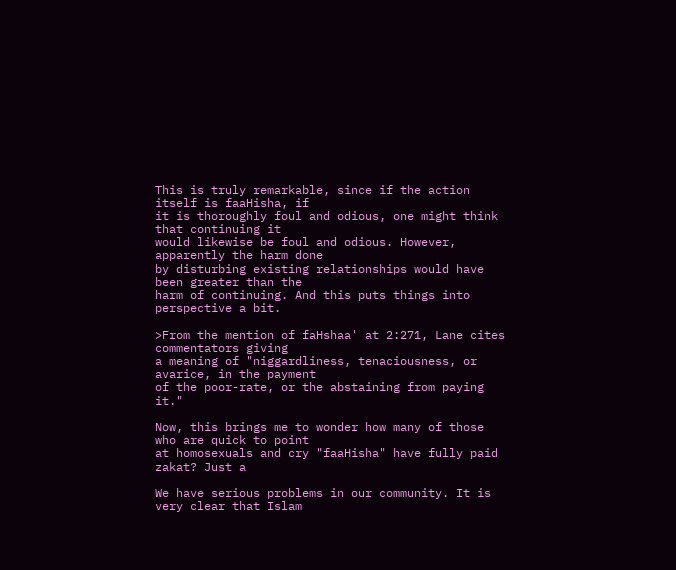This is truly remarkable, since if the action itself is faaHisha, if
it is thoroughly foul and odious, one might think that continuing it
would likewise be foul and odious. However, apparently the harm done
by disturbing existing relationships would have been greater than the
harm of continuing. And this puts things into perspective a bit.

>From the mention of faHshaa' at 2:271, Lane cites commentators giving
a meaning of "niggardliness, tenaciousness, or avarice, in the payment
of the poor-rate, or the abstaining from paying it."

Now, this brings me to wonder how many of those who are quick to point
at homosexuals and cry "faaHisha" have fully paid zakat? Just a

We have serious problems in our community. It is very clear that Islam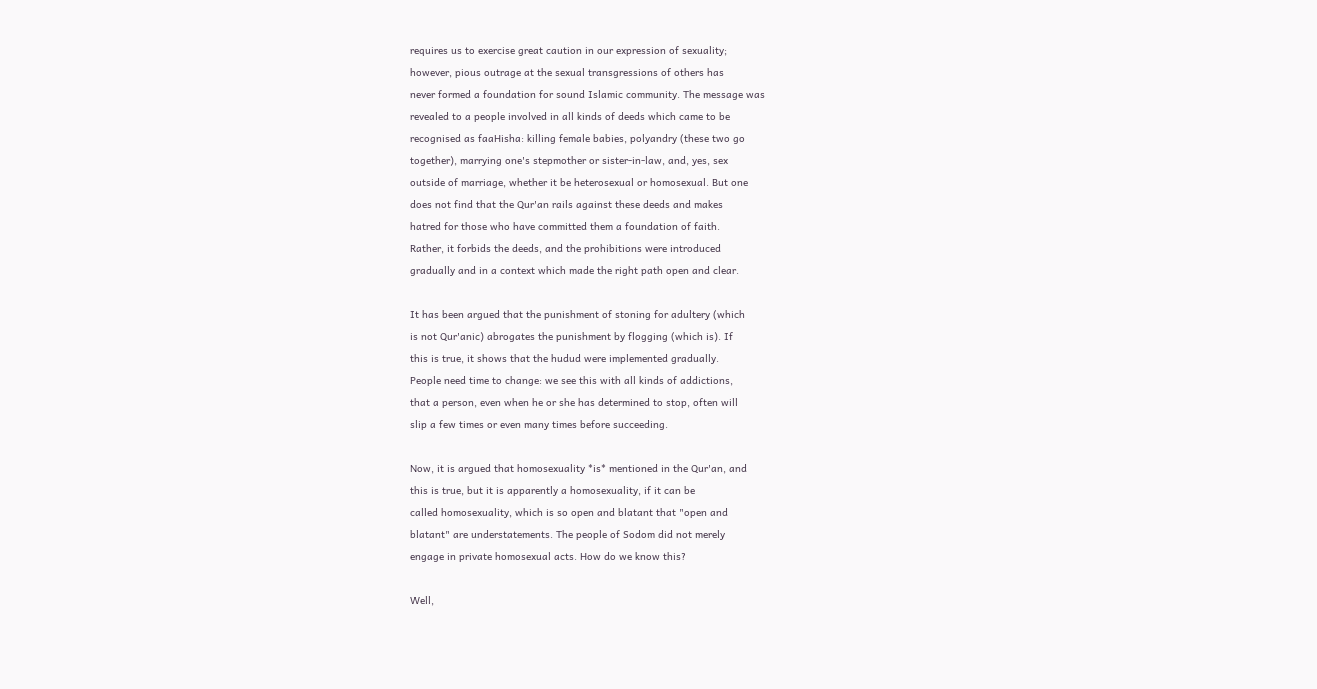requires us to exercise great caution in our expression of sexuality;
however, pious outrage at the sexual transgressions of others has
never formed a foundation for sound Islamic community. The message was
revealed to a people involved in all kinds of deeds which came to be
recognised as faaHisha: killing female babies, polyandry (these two go
together), marrying one's stepmother or sister-in-law, and, yes, sex
outside of marriage, whether it be heterosexual or homosexual. But one
does not find that the Qur'an rails against these deeds and makes
hatred for those who have committed them a foundation of faith.
Rather, it forbids the deeds, and the prohibitions were introduced
gradually and in a context which made the right path open and clear.

It has been argued that the punishment of stoning for adultery (which
is not Qur'anic) abrogates the punishment by flogging (which is). If
this is true, it shows that the hudud were implemented gradually.
People need time to change: we see this with all kinds of addictions,
that a person, even when he or she has determined to stop, often will
slip a few times or even many times before succeeding.

Now, it is argued that homosexuality *is* mentioned in the Qur'an, and
this is true, but it is apparently a homosexuality, if it can be
called homosexuality, which is so open and blatant that "open and
blatant" are understatements. The people of Sodom did not merely
engage in private homosexual acts. How do we know this?

Well,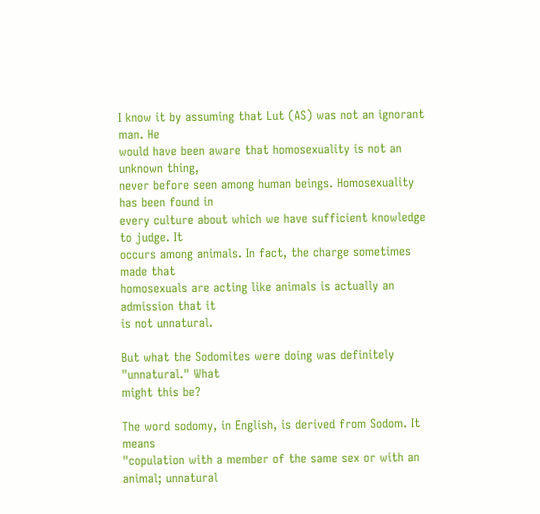I know it by assuming that Lut (AS) was not an ignorant man. He
would have been aware that homosexuality is not an unknown thing,
never before seen among human beings. Homosexuality has been found in
every culture about which we have sufficient knowledge to judge. It
occurs among animals. In fact, the charge sometimes made that
homosexuals are acting like animals is actually an admission that it
is not unnatural.

But what the Sodomites were doing was definitely "unnatural." What
might this be?

The word sodomy, in English, is derived from Sodom. It means
"copulation with a member of the same sex or with an animal; unnatural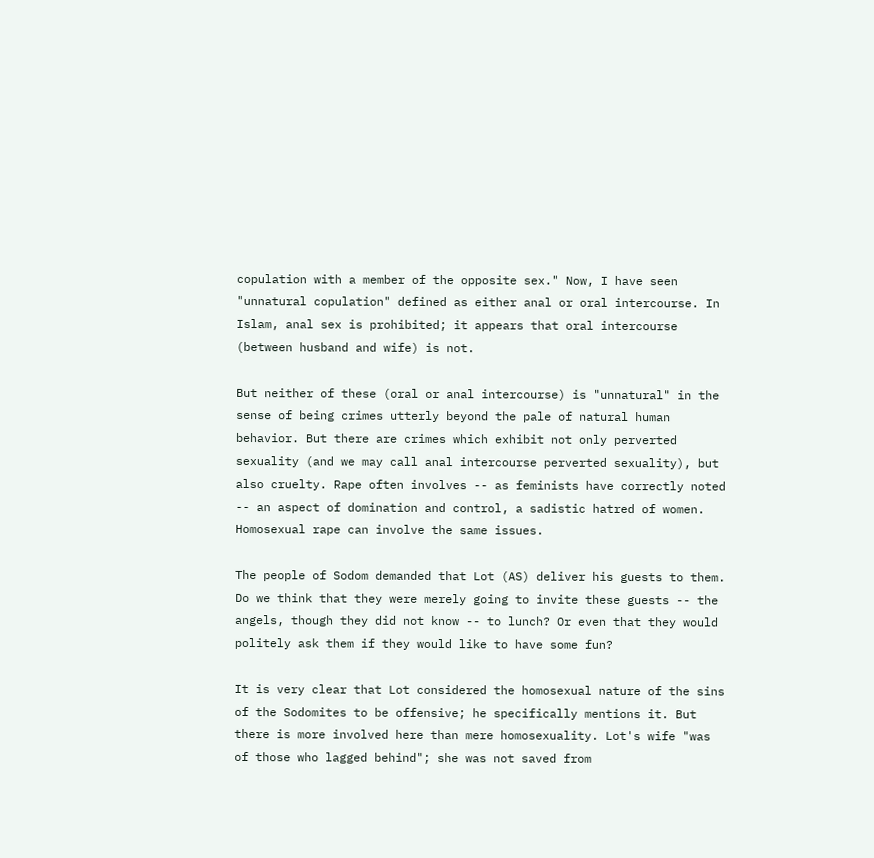copulation with a member of the opposite sex." Now, I have seen
"unnatural copulation" defined as either anal or oral intercourse. In
Islam, anal sex is prohibited; it appears that oral intercourse
(between husband and wife) is not.

But neither of these (oral or anal intercourse) is "unnatural" in the
sense of being crimes utterly beyond the pale of natural human
behavior. But there are crimes which exhibit not only perverted
sexuality (and we may call anal intercourse perverted sexuality), but
also cruelty. Rape often involves -- as feminists have correctly noted
-- an aspect of domination and control, a sadistic hatred of women.
Homosexual rape can involve the same issues.

The people of Sodom demanded that Lot (AS) deliver his guests to them.
Do we think that they were merely going to invite these guests -- the
angels, though they did not know -- to lunch? Or even that they would
politely ask them if they would like to have some fun?

It is very clear that Lot considered the homosexual nature of the sins
of the Sodomites to be offensive; he specifically mentions it. But
there is more involved here than mere homosexuality. Lot's wife "was
of those who lagged behind"; she was not saved from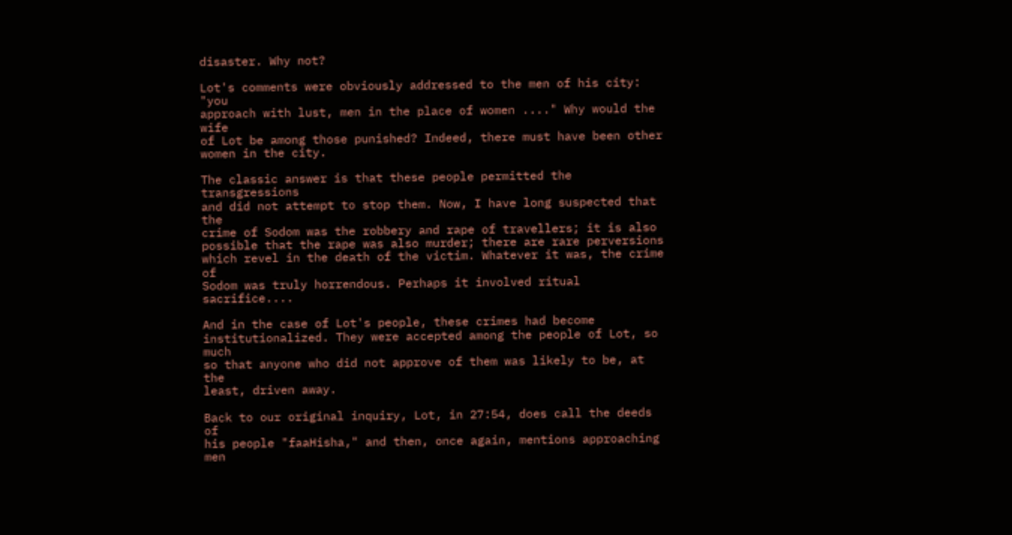disaster. Why not?

Lot's comments were obviously addressed to the men of his city: "you
approach with lust, men in the place of women ...." Why would the wife
of Lot be among those punished? Indeed, there must have been other
women in the city.

The classic answer is that these people permitted the transgressions
and did not attempt to stop them. Now, I have long suspected that the
crime of Sodom was the robbery and rape of travellers; it is also
possible that the rape was also murder; there are rare perversions
which revel in the death of the victim. Whatever it was, the crime of
Sodom was truly horrendous. Perhaps it involved ritual sacrifice....

And in the case of Lot's people, these crimes had become
institutionalized. They were accepted among the people of Lot, so much
so that anyone who did not approve of them was likely to be, at the
least, driven away.

Back to our original inquiry, Lot, in 27:54, does call the deeds of
his people "faaHisha," and then, once again, mentions approaching men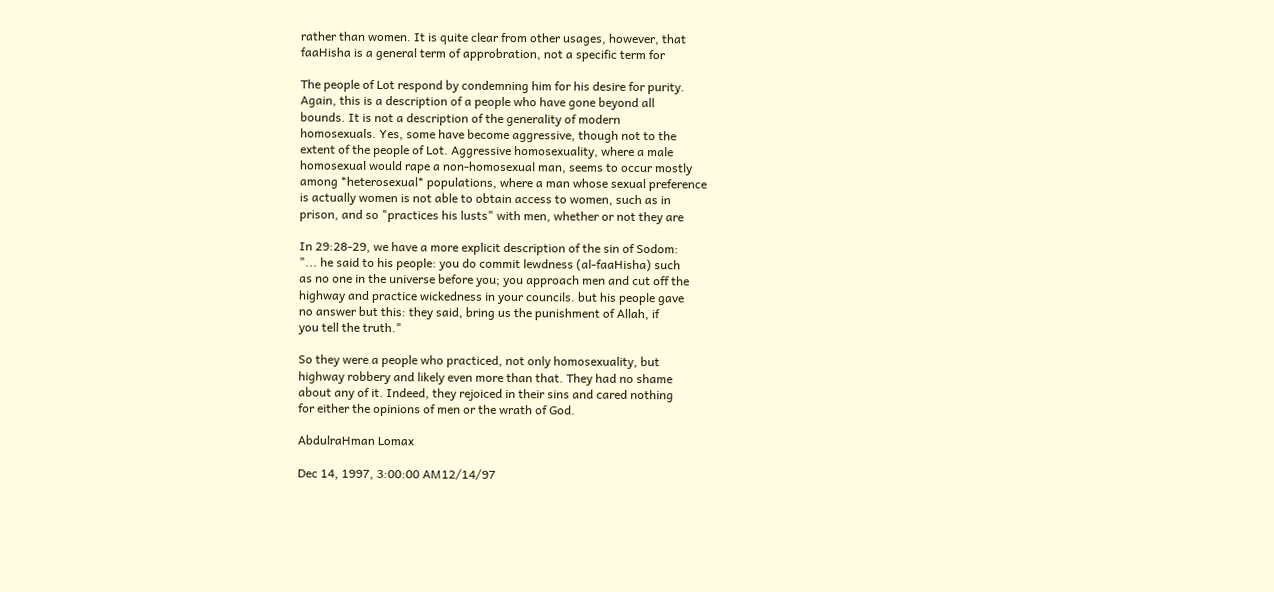rather than women. It is quite clear from other usages, however, that
faaHisha is a general term of approbration, not a specific term for

The people of Lot respond by condemning him for his desire for purity.
Again, this is a description of a people who have gone beyond all
bounds. It is not a description of the generality of modern
homosexuals. Yes, some have become aggressive, though not to the
extent of the people of Lot. Aggressive homosexuality, where a male
homosexual would rape a non-homosexual man, seems to occur mostly
among *heterosexual* populations, where a man whose sexual preference
is actually women is not able to obtain access to women, such as in
prison, and so "practices his lusts" with men, whether or not they are

In 29:28-29, we have a more explicit description of the sin of Sodom:
"... he said to his people: you do commit lewdness (al-faaHisha) such
as no one in the universe before you; you approach men and cut off the
highway and practice wickedness in your councils. but his people gave
no answer but this: they said, bring us the punishment of Allah, if
you tell the truth."

So they were a people who practiced, not only homosexuality, but
highway robbery and likely even more than that. They had no shame
about any of it. Indeed, they rejoiced in their sins and cared nothing
for either the opinions of men or the wrath of God.

AbdulraHman Lomax

Dec 14, 1997, 3:00:00 AM12/14/97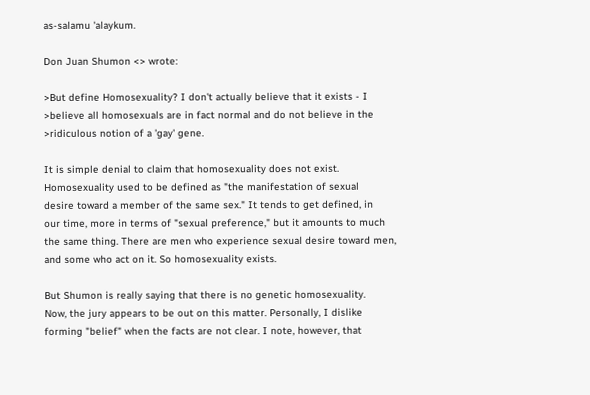as-salamu 'alaykum.

Don Juan Shumon <> wrote:

>But define Homosexuality? I don't actually believe that it exists - I
>believe all homosexuals are in fact normal and do not believe in the
>ridiculous notion of a 'gay' gene.

It is simple denial to claim that homosexuality does not exist.
Homosexuality used to be defined as "the manifestation of sexual
desire toward a member of the same sex." It tends to get defined, in
our time, more in terms of "sexual preference," but it amounts to much
the same thing. There are men who experience sexual desire toward men,
and some who act on it. So homosexuality exists.

But Shumon is really saying that there is no genetic homosexuality.
Now, the jury appears to be out on this matter. Personally, I dislike
forming "belief" when the facts are not clear. I note, however, that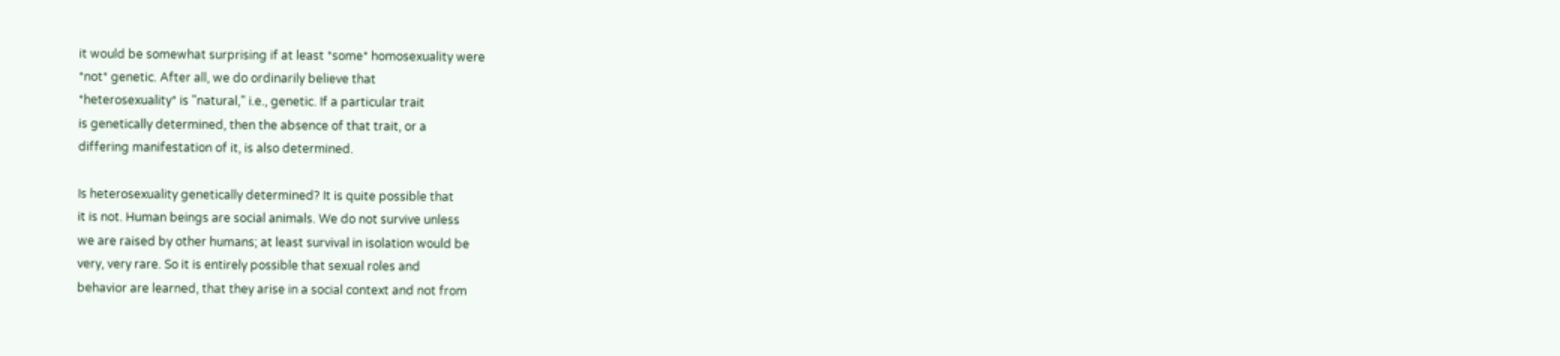it would be somewhat surprising if at least *some* homosexuality were
*not* genetic. After all, we do ordinarily believe that
*heterosexuality* is "natural," i.e., genetic. If a particular trait
is genetically determined, then the absence of that trait, or a
differing manifestation of it, is also determined.

Is heterosexuality genetically determined? It is quite possible that
it is not. Human beings are social animals. We do not survive unless
we are raised by other humans; at least survival in isolation would be
very, very rare. So it is entirely possible that sexual roles and
behavior are learned, that they arise in a social context and not from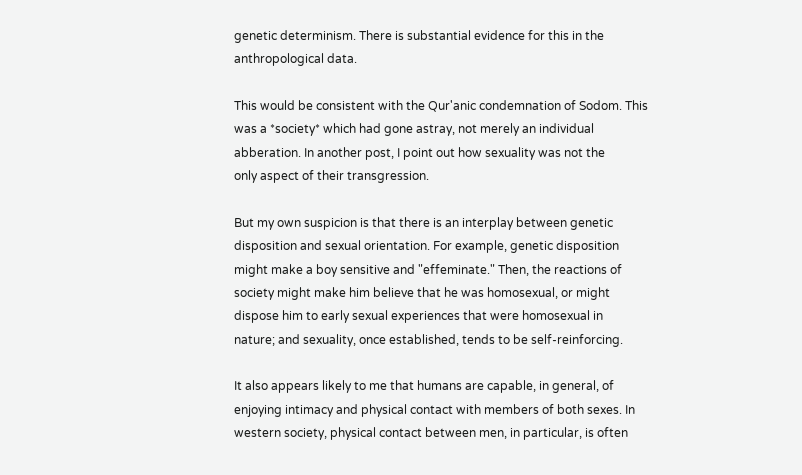genetic determinism. There is substantial evidence for this in the
anthropological data.

This would be consistent with the Qur'anic condemnation of Sodom. This
was a *society* which had gone astray, not merely an individual
abberation. In another post, I point out how sexuality was not the
only aspect of their transgression.

But my own suspicion is that there is an interplay between genetic
disposition and sexual orientation. For example, genetic disposition
might make a boy sensitive and "effeminate." Then, the reactions of
society might make him believe that he was homosexual, or might
dispose him to early sexual experiences that were homosexual in
nature; and sexuality, once established, tends to be self-reinforcing.

It also appears likely to me that humans are capable, in general, of
enjoying intimacy and physical contact with members of both sexes. In
western society, physical contact between men, in particular, is often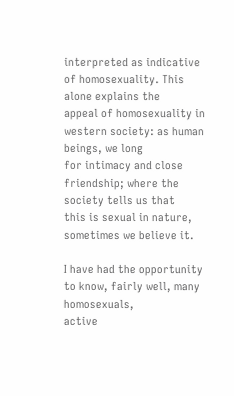interpreted as indicative of homosexuality. This alone explains the
appeal of homosexuality in western society: as human beings, we long
for intimacy and close friendship; where the society tells us that
this is sexual in nature, sometimes we believe it.

I have had the opportunity to know, fairly well, many homosexuals,
active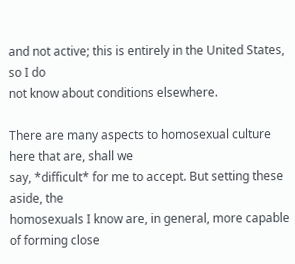and not active; this is entirely in the United States, so I do
not know about conditions elsewhere.

There are many aspects to homosexual culture here that are, shall we
say, *difficult* for me to accept. But setting these aside, the
homosexuals I know are, in general, more capable of forming close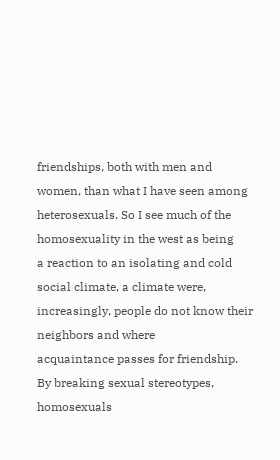friendships, both with men and women, than what I have seen among
heterosexuals. So I see much of the homosexuality in the west as being
a reaction to an isolating and cold social climate, a climate were,
increasingly, people do not know their neighbors and where
acquaintance passes for friendship. By breaking sexual stereotypes,
homosexuals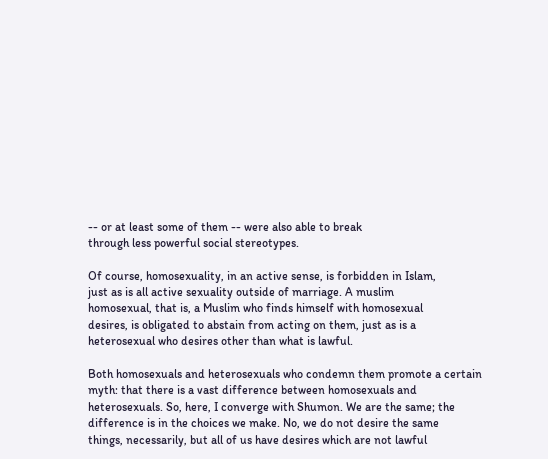-- or at least some of them -- were also able to break
through less powerful social stereotypes.

Of course, homosexuality, in an active sense, is forbidden in Islam,
just as is all active sexuality outside of marriage. A muslim
homosexual, that is, a Muslim who finds himself with homosexual
desires, is obligated to abstain from acting on them, just as is a
heterosexual who desires other than what is lawful.

Both homosexuals and heterosexuals who condemn them promote a certain
myth: that there is a vast difference between homosexuals and
heterosexuals. So, here, I converge with Shumon. We are the same; the
difference is in the choices we make. No, we do not desire the same
things, necessarily, but all of us have desires which are not lawful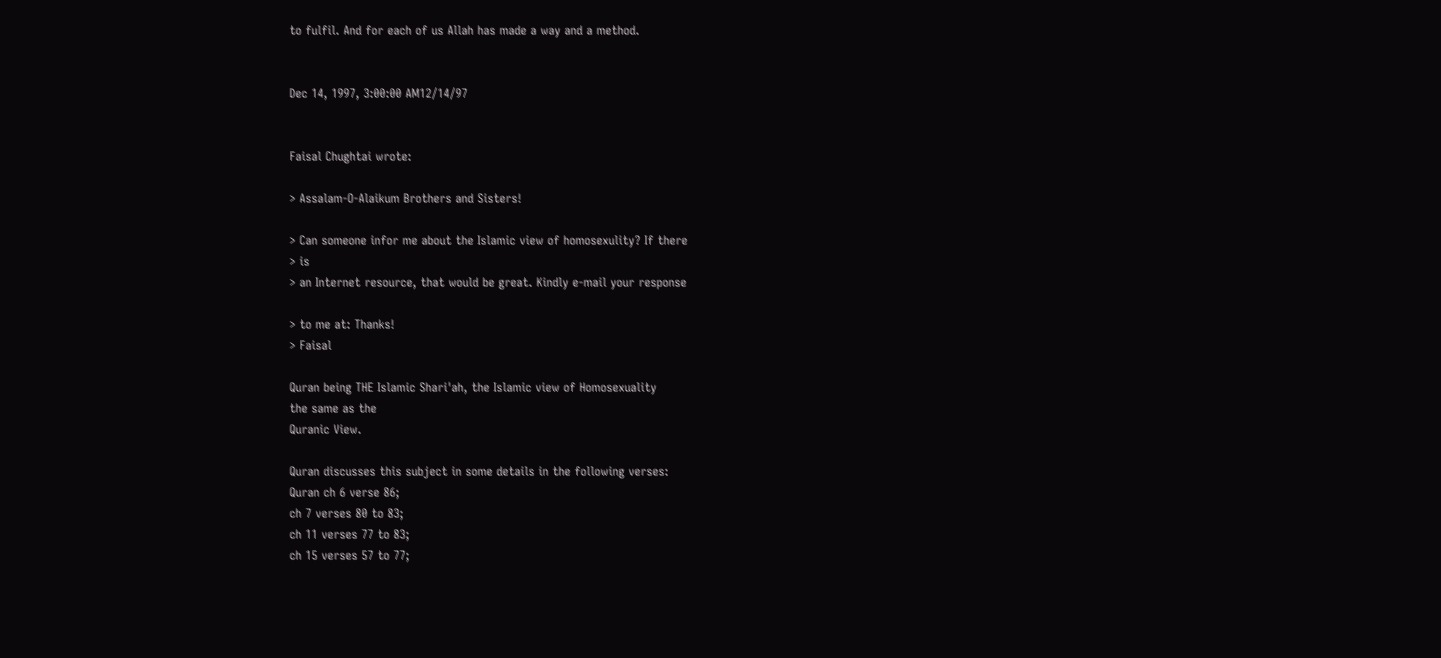to fulfil. And for each of us Allah has made a way and a method.


Dec 14, 1997, 3:00:00 AM12/14/97


Faisal Chughtai wrote:

> Assalam-O-Alaikum Brothers and Sisters!

> Can someone infor me about the Islamic view of homosexulity? If there
> is
> an Internet resource, that would be great. Kindly e-mail your response

> to me at: Thanks!
> Faisal

Quran being THE Islamic Shari'ah, the Islamic view of Homosexuality
the same as the
Quranic View.

Quran discusses this subject in some details in the following verses:
Quran ch 6 verse 86;
ch 7 verses 80 to 83;
ch 11 verses 77 to 83;
ch 15 verses 57 to 77;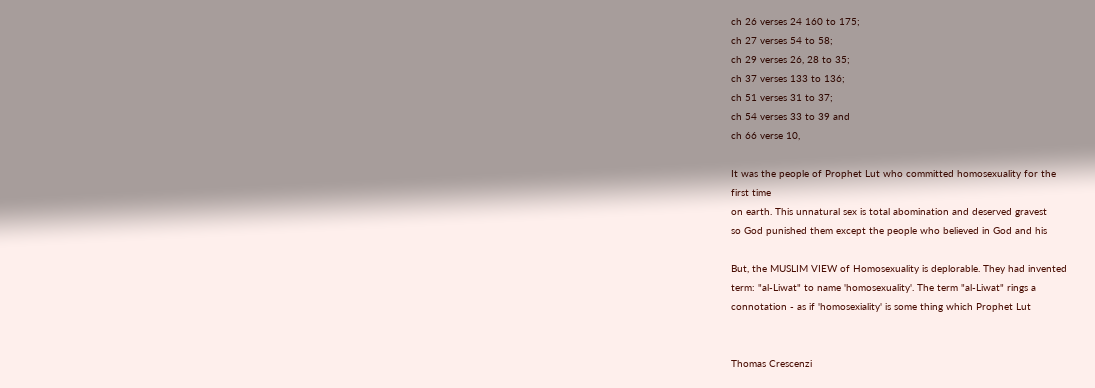ch 26 verses 24 160 to 175;
ch 27 verses 54 to 58;
ch 29 verses 26, 28 to 35;
ch 37 verses 133 to 136;
ch 51 verses 31 to 37;
ch 54 verses 33 to 39 and
ch 66 verse 10,

It was the people of Prophet Lut who committed homosexuality for the
first time
on earth. This unnatural sex is total abomination and deserved gravest
so God punished them except the people who believed in God and his

But, the MUSLIM VIEW of Homosexuality is deplorable. They had invented
term: "al-Liwat" to name 'homosexuality'. The term "al-Liwat" rings a
connotation - as if 'homosexiality' is some thing which Prophet Lut


Thomas Crescenzi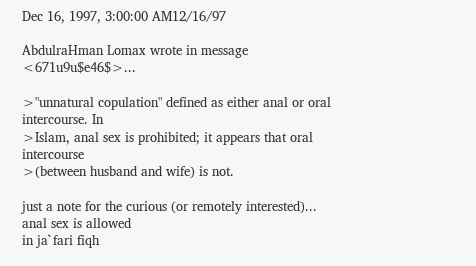Dec 16, 1997, 3:00:00 AM12/16/97

AbdulraHman Lomax wrote in message <671u9u$e46$>...

>"unnatural copulation" defined as either anal or oral intercourse. In
>Islam, anal sex is prohibited; it appears that oral intercourse
>(between husband and wife) is not.

just a note for the curious (or remotely interested)... anal sex is allowed
in ja`fari fiqh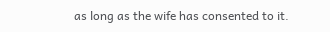as long as the wife has consented to it.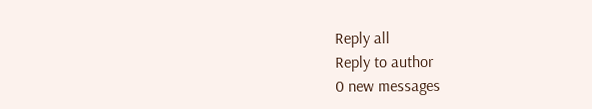Reply all
Reply to author
0 new messages